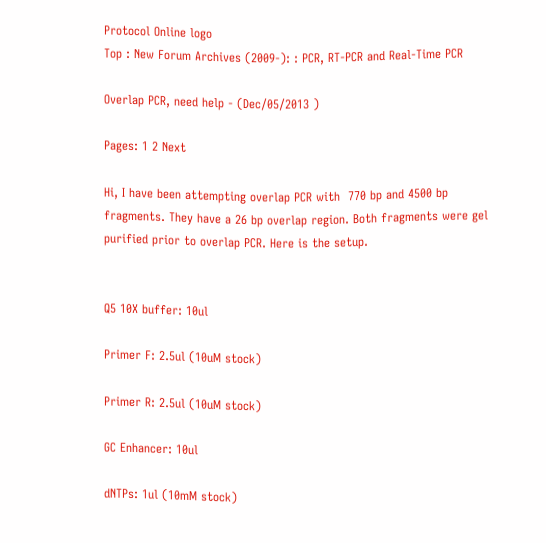Protocol Online logo
Top : New Forum Archives (2009-): : PCR, RT-PCR and Real-Time PCR

Overlap PCR, need help - (Dec/05/2013 )

Pages: 1 2 Next

Hi, I have been attempting overlap PCR with  770 bp and 4500 bp fragments. They have a 26 bp overlap region. Both fragments were gel purified prior to overlap PCR. Here is the setup.


Q5 10X buffer: 10ul

Primer F: 2.5ul (10uM stock)

Primer R: 2.5ul (10uM stock)

GC Enhancer: 10ul

dNTPs: 1ul (10mM stock)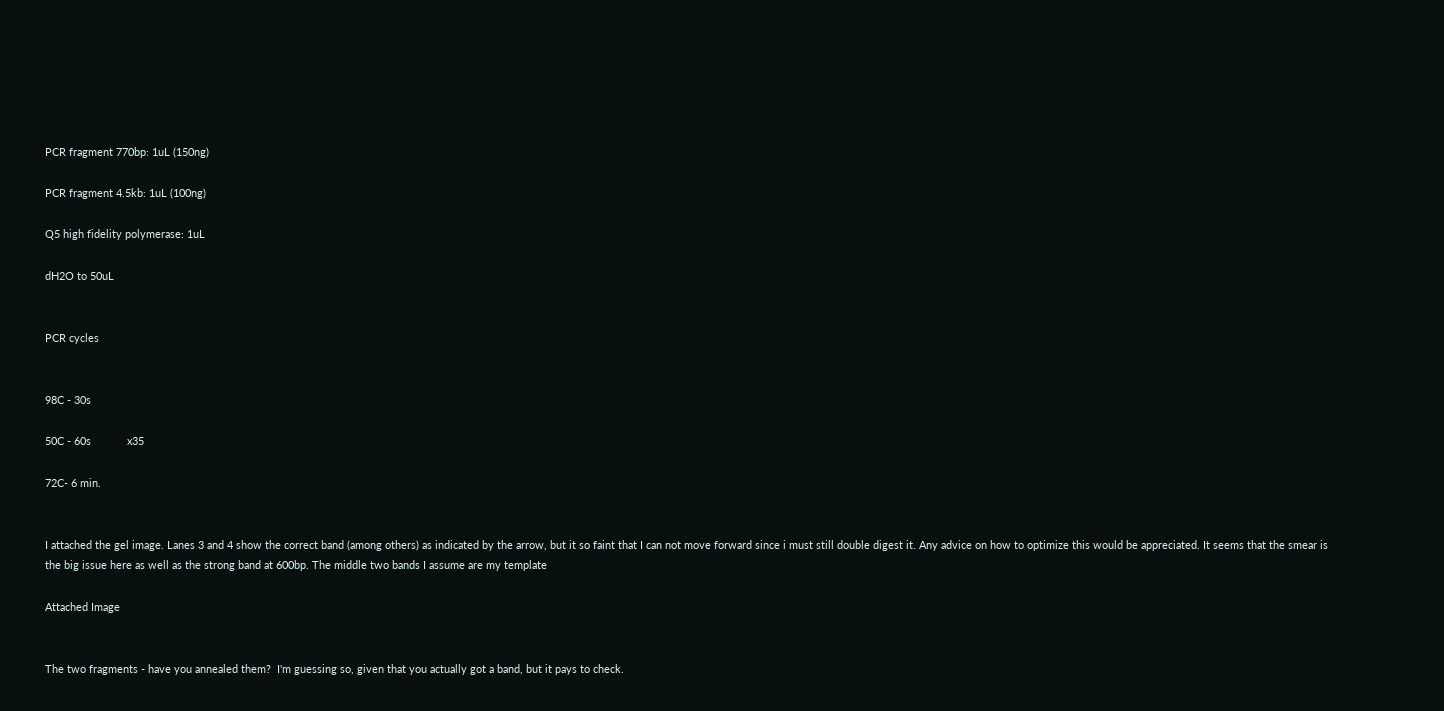PCR fragment 770bp: 1uL (150ng)

PCR fragment 4.5kb: 1uL (100ng)

Q5 high fidelity polymerase: 1uL

dH2O to 50uL


PCR cycles


98C - 30s

50C - 60s            x35

72C- 6 min.


I attached the gel image. Lanes 3 and 4 show the correct band (among others) as indicated by the arrow, but it so faint that I can not move forward since i must still double digest it. Any advice on how to optimize this would be appreciated. It seems that the smear is the big issue here as well as the strong band at 600bp. The middle two bands I assume are my template

Attached Image


The two fragments - have you annealed them?  I'm guessing so, given that you actually got a band, but it pays to check.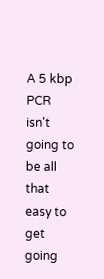A 5 kbp PCR isn't going to be all that easy to get going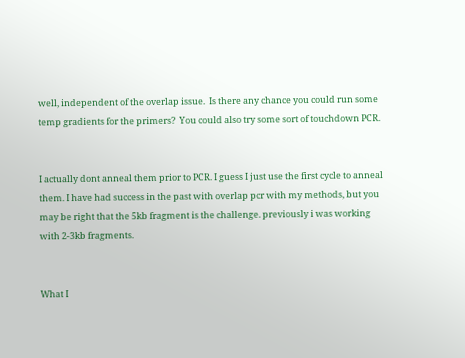well, independent of the overlap issue.  Is there any chance you could run some temp gradients for the primers?  You could also try some sort of touchdown PCR.


I actually dont anneal them prior to PCR. I guess I just use the first cycle to anneal them. I have had success in the past with overlap pcr with my methods, but you may be right that the 5kb fragment is the challenge. previously i was working with 2-3kb fragments.


What I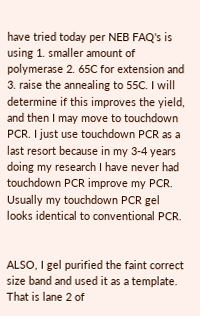have tried today per NEB FAQ's is using 1. smaller amount of polymerase 2. 65C for extension and 3. raise the annealing to 55C. I will determine if this improves the yield, and then I may move to touchdown PCR. I just use touchdown PCR as a last resort because in my 3-4 years doing my research I have never had touchdown PCR improve my PCR. Usually my touchdown PCR gel looks identical to conventional PCR.


ALSO, I gel purified the faint correct size band and used it as a template. That is lane 2 of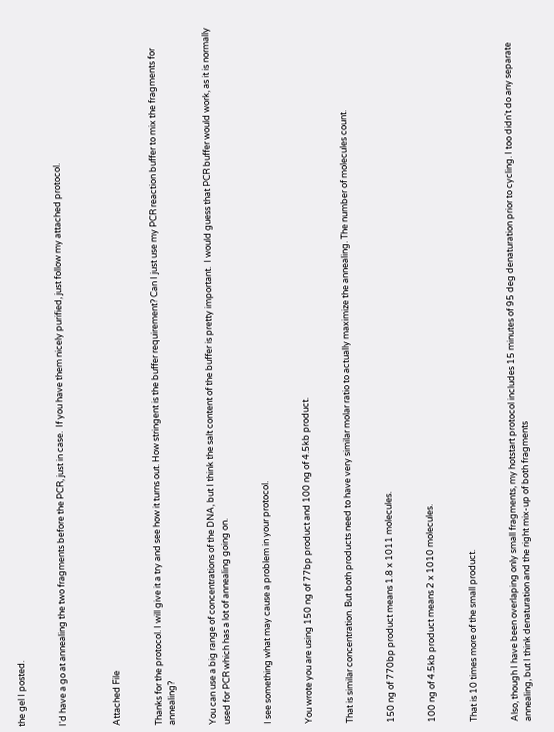the gel I posted.


I'd have a go at annealing the two fragments before the PCR, just in case.  If you have them nicely purified, just follow my attached protocol.



Attached File


Thanks for the protocol. I will give it a try and see how it turns out. How stringent is the buffer requirement? Can I just use my PCR reaction buffer to mix the fragments for annealing?


You can use a big range of concentrations of the DNA, but I think the salt content of the buffer is pretty important.  I would guess that PCR buffer would work, as it is normally used for PCR which has a lot of annealing going on.


I see something what may cause a problem in your protocol.


You wrote you are using 150 ng of 77bp product and 100 ng of 4.5kb product.


That is similar concentration. But both products need to have very similar molar ratio to actually maximize the annealing. The number of molecules count.


150 ng of 770bp product means 1.8 x 1011 molecules.


100 ng of 4.5kb product means 2 x 1010 molecules.


That is 10 times more of the small product.


Also, though I have been overlaping only small fragments, my hotstart protocol includes 15 minutes of 95 deg denaturation prior to cycling. I too didn't do any separate annealing, but I think denaturation and the right mix-up of both fragments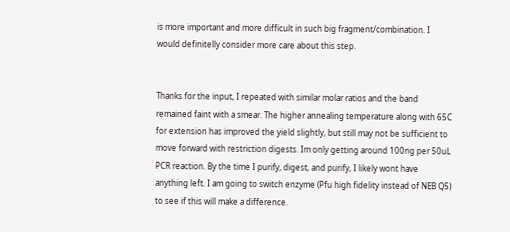is more important and more difficult in such big fragment/combination. I would definitelly consider more care about this step.


Thanks for the input, I repeated with similar molar ratios and the band remained faint with a smear. The higher annealing temperature along with 65C for extension has improved the yield slightly, but still may not be sufficient to move forward with restriction digests. Im only getting around 100ng per 50uL PCR reaction. By the time I purify, digest, and purify, I likely wont have anything left. I am going to switch enzyme (Pfu high fidelity instead of NEB Q5) to see if this will make a difference.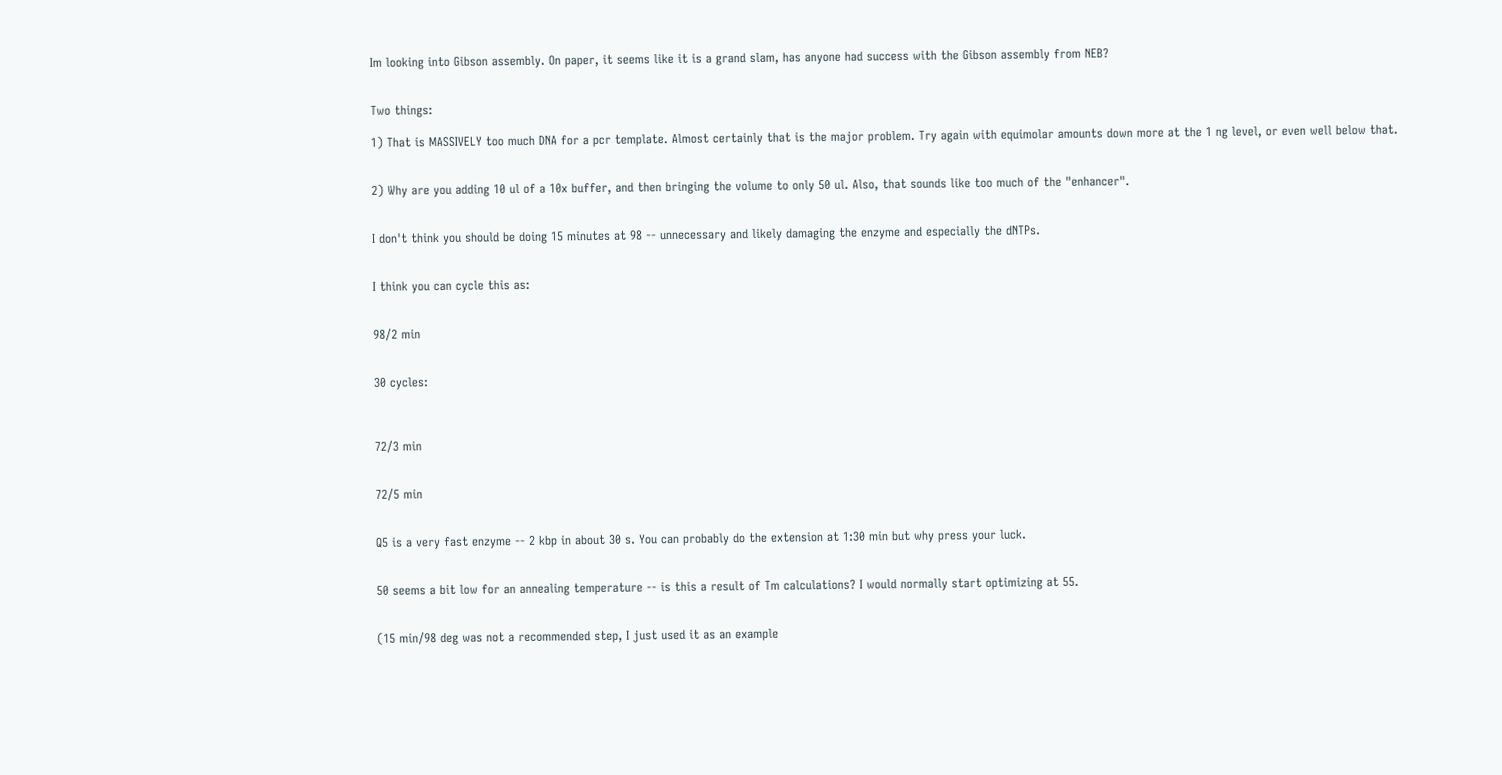Im looking into Gibson assembly. On paper, it seems like it is a grand slam, has anyone had success with the Gibson assembly from NEB?


Two things:

1) That is MASSIVELY too much DNA for a pcr template. Almost certainly that is the major problem. Try again with equimolar amounts down more at the 1 ng level, or even well below that.


2) Why are you adding 10 ul of a 10x buffer, and then bringing the volume to only 50 ul. Also, that sounds like too much of the "enhancer".


I don't think you should be doing 15 minutes at 98 -- unnecessary and likely damaging the enzyme and especially the dNTPs.


I think you can cycle this as:


98/2 min


30 cycles:



72/3 min


72/5 min


Q5 is a very fast enzyme -- 2 kbp in about 30 s. You can probably do the extension at 1:30 min but why press your luck.


50 seems a bit low for an annealing temperature -- is this a result of Tm calculations? I would normally start optimizing at 55.


(15 min/98 deg was not a recommended step, I just used it as an example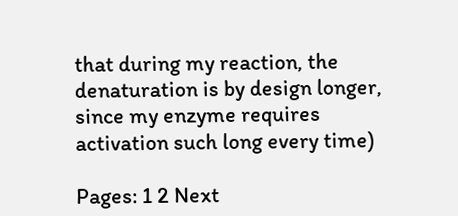that during my reaction, the denaturation is by design longer, since my enzyme requires activation such long every time)

Pages: 1 2 Next